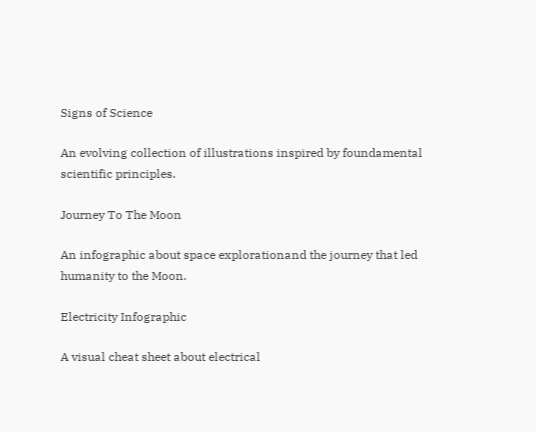Signs of Science

An evolving collection of illustrations inspired by foundamental scientific principles.

Journey To The Moon

An infographic about space explorationand the journey that led humanity to the Moon.

Electricity Infographic

A visual cheat sheet about electrical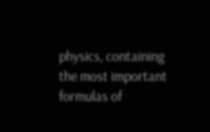physics, containing the most important formulas of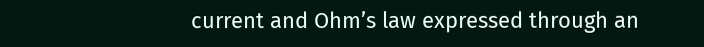current and Ohm’s law expressed through an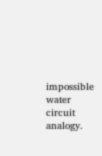impossible water circuit analogy.